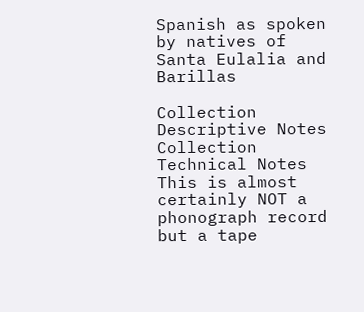Spanish as spoken by natives of Santa Eulalia and Barillas

Collection Descriptive Notes
Collection Technical Notes
This is almost certainly NOT a phonograph record but a tape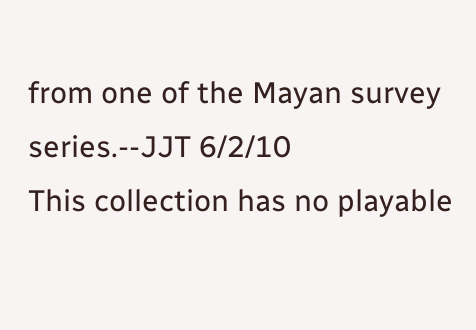from one of the Mayan survey series.--JJT 6/2/10
This collection has no playable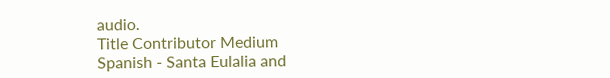audio.
Title Contributor Medium
Spanish - Santa Eulalia and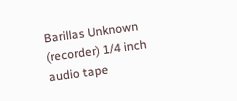Barillas Unknown (recorder) 1/4 inch audio tape